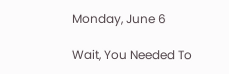Monday, June 6

Wait, You Needed To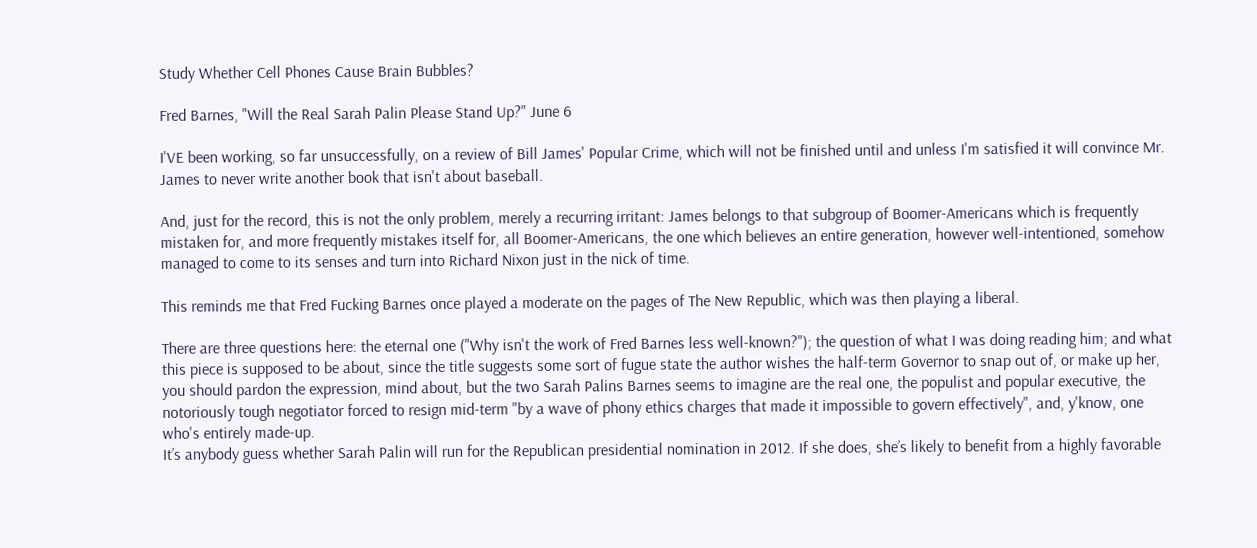Study Whether Cell Phones Cause Brain Bubbles?

Fred Barnes, "Will the Real Sarah Palin Please Stand Up?" June 6

I'VE been working, so far unsuccessfully, on a review of Bill James' Popular Crime, which will not be finished until and unless I'm satisfied it will convince Mr. James to never write another book that isn't about baseball.

And, just for the record, this is not the only problem, merely a recurring irritant: James belongs to that subgroup of Boomer-Americans which is frequently mistaken for, and more frequently mistakes itself for, all Boomer-Americans, the one which believes an entire generation, however well-intentioned, somehow managed to come to its senses and turn into Richard Nixon just in the nick of time.

This reminds me that Fred Fucking Barnes once played a moderate on the pages of The New Republic, which was then playing a liberal.

There are three questions here: the eternal one ("Why isn't the work of Fred Barnes less well-known?"); the question of what I was doing reading him; and what this piece is supposed to be about, since the title suggests some sort of fugue state the author wishes the half-term Governor to snap out of, or make up her, you should pardon the expression, mind about, but the two Sarah Palins Barnes seems to imagine are the real one, the populist and popular executive, the notoriously tough negotiator forced to resign mid-term "by a wave of phony ethics charges that made it impossible to govern effectively", and, y'know, one who's entirely made-up.
It’s anybody guess whether Sarah Palin will run for the Republican presidential nomination in 2012. If she does, she’s likely to benefit from a highly favorable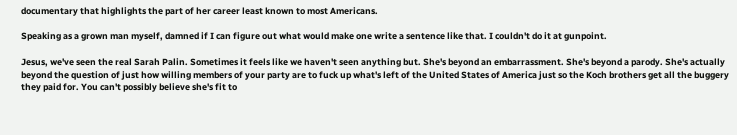documentary that highlights the part of her career least known to most Americans.

Speaking as a grown man myself, damned if I can figure out what would make one write a sentence like that. I couldn't do it at gunpoint.

Jesus, we've seen the real Sarah Palin. Sometimes it feels like we haven't seen anything but. She's beyond an embarrassment. She's beyond a parody. She's actually beyond the question of just how willing members of your party are to fuck up what's left of the United States of America just so the Koch brothers get all the buggery they paid for. You can't possibly believe she's fit to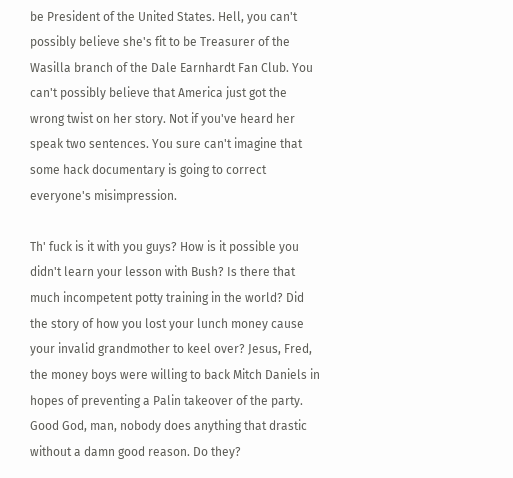be President of the United States. Hell, you can't possibly believe she's fit to be Treasurer of the Wasilla branch of the Dale Earnhardt Fan Club. You can't possibly believe that America just got the wrong twist on her story. Not if you've heard her speak two sentences. You sure can't imagine that some hack documentary is going to correct everyone's misimpression.

Th' fuck is it with you guys? How is it possible you didn't learn your lesson with Bush? Is there that much incompetent potty training in the world? Did the story of how you lost your lunch money cause your invalid grandmother to keel over? Jesus, Fred, the money boys were willing to back Mitch Daniels in hopes of preventing a Palin takeover of the party. Good God, man, nobody does anything that drastic without a damn good reason. Do they?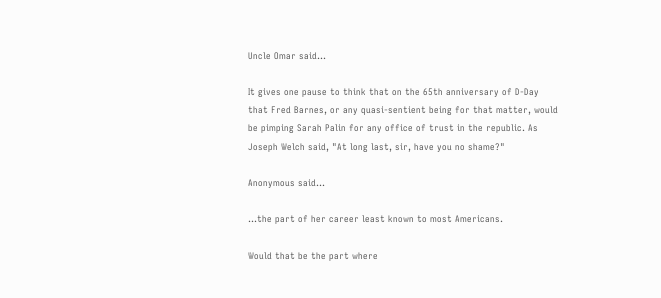Uncle Omar said...

It gives one pause to think that on the 65th anniversary of D-Day that Fred Barnes, or any quasi-sentient being for that matter, would be pimping Sarah Palin for any office of trust in the republic. As Joseph Welch said, "At long last, sir, have you no shame?"

Anonymous said...

...the part of her career least known to most Americans.

Would that be the part where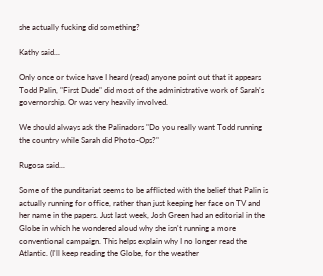she actually fucking did something?

Kathy said...

Only once or twice have I heard (read) anyone point out that it appears Todd Palin, "First Dude" did most of the administrative work of Sarah's governorship. Or was very heavily involved.

We should always ask the Palinadors "Do you really want Todd running the country while Sarah did Photo-Ops?"

Rugosa said...

Some of the punditariat seems to be afflicted with the belief that Palin is actually running for office, rather than just keeping her face on TV and her name in the papers. Just last week, Josh Green had an editorial in the Globe in which he wondered aloud why she isn't running a more conventional campaign. This helps explain why I no longer read the Atlantic. (I'll keep reading the Globe, for the weather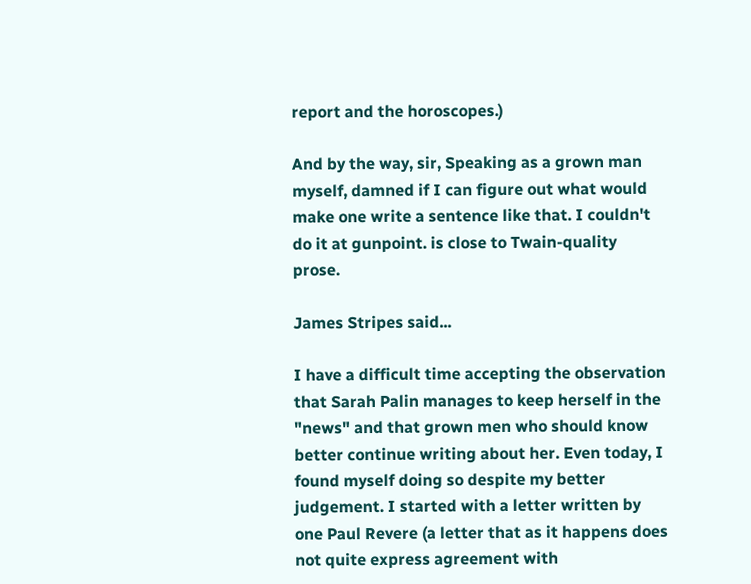report and the horoscopes.)

And by the way, sir, Speaking as a grown man myself, damned if I can figure out what would make one write a sentence like that. I couldn't do it at gunpoint. is close to Twain-quality prose.

James Stripes said...

I have a difficult time accepting the observation that Sarah Palin manages to keep herself in the "news" and that grown men who should know better continue writing about her. Even today, I found myself doing so despite my better judgement. I started with a letter written by one Paul Revere (a letter that as it happens does not quite express agreement with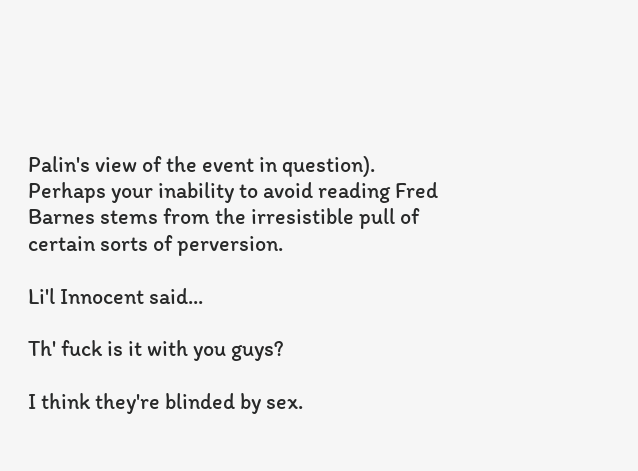Palin's view of the event in question). Perhaps your inability to avoid reading Fred Barnes stems from the irresistible pull of certain sorts of perversion.

Li'l Innocent said...

Th' fuck is it with you guys?

I think they're blinded by sex.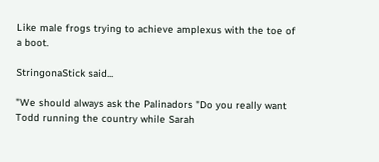Like male frogs trying to achieve amplexus with the toe of a boot.

StringonaStick said...

"We should always ask the Palinadors "Do you really want Todd running the country while Sarah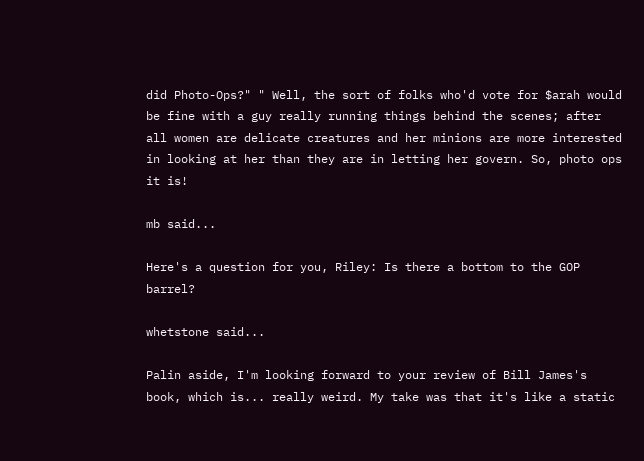did Photo-Ops?" " Well, the sort of folks who'd vote for $arah would be fine with a guy really running things behind the scenes; after all women are delicate creatures and her minions are more interested in looking at her than they are in letting her govern. So, photo ops it is!

mb said...

Here's a question for you, Riley: Is there a bottom to the GOP barrel?

whetstone said...

Palin aside, I'm looking forward to your review of Bill James's book, which is... really weird. My take was that it's like a static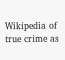Wikipedia of true crime as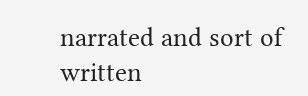narrated and sort of written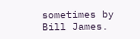sometimes by Bill James.